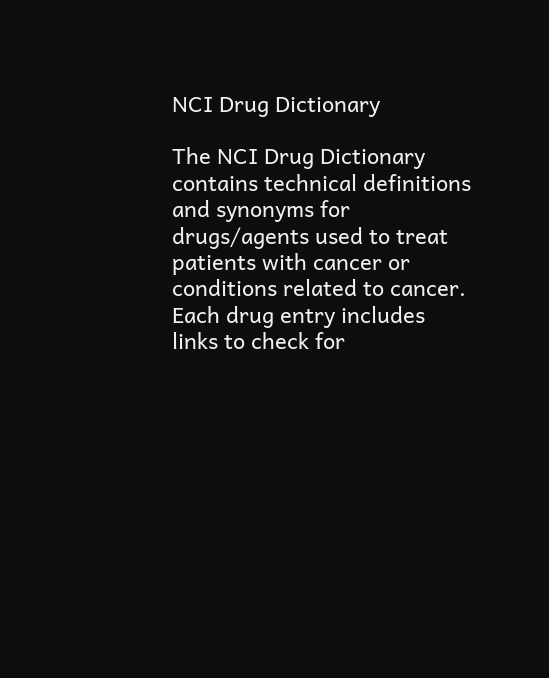NCI Drug Dictionary

The NCI Drug Dictionary contains technical definitions and synonyms for drugs/agents used to treat patients with cancer or conditions related to cancer. Each drug entry includes links to check for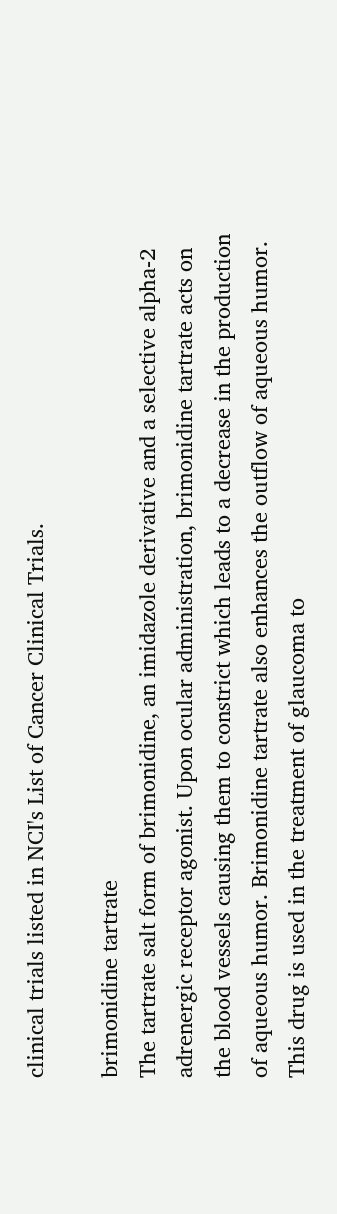clinical trials listed in NCI's List of Cancer Clinical Trials.

brimonidine tartrate
The tartrate salt form of brimonidine, an imidazole derivative and a selective alpha-2 adrenergic receptor agonist. Upon ocular administration, brimonidine tartrate acts on the blood vessels causing them to constrict which leads to a decrease in the production of aqueous humor. Brimonidine tartrate also enhances the outflow of aqueous humor. This drug is used in the treatment of glaucoma to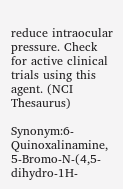reduce intraocular pressure. Check for active clinical trials using this agent. (NCI Thesaurus)

Synonym:6-Quinoxalinamine, 5-Bromo-N-(4,5-dihydro-1H-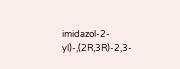imidazol-2-yl)-,(2R,3R)-2,3-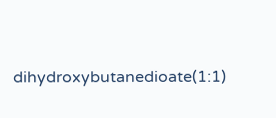dihydroxybutanedioate(1:1)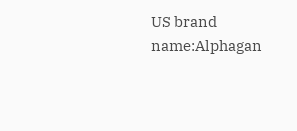US brand name:Alphagan